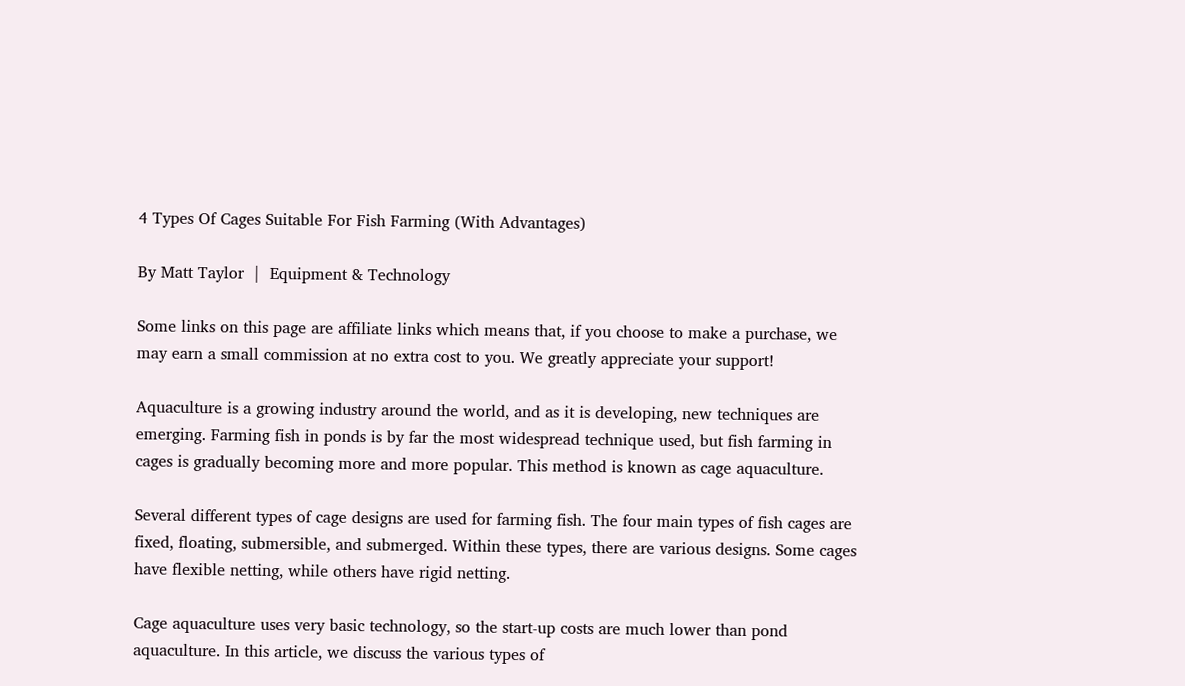4 Types Of Cages Suitable For Fish Farming (With Advantages)

By Matt Taylor  |  Equipment & Technology

Some links on this page are affiliate links which means that, if you choose to make a purchase, we may earn a small commission at no extra cost to you. We greatly appreciate your support!

Aquaculture is a growing industry around the world, and as it is developing, new techniques are emerging. Farming fish in ponds is by far the most widespread technique used, but fish farming in cages is gradually becoming more and more popular. This method is known as cage aquaculture.

Several different types of cage designs are used for farming fish. The four main types of fish cages are fixed, floating, submersible, and submerged. Within these types, there are various designs. Some cages have flexible netting, while others have rigid netting.

Cage aquaculture uses very basic technology, so the start-up costs are much lower than pond aquaculture. In this article, we discuss the various types of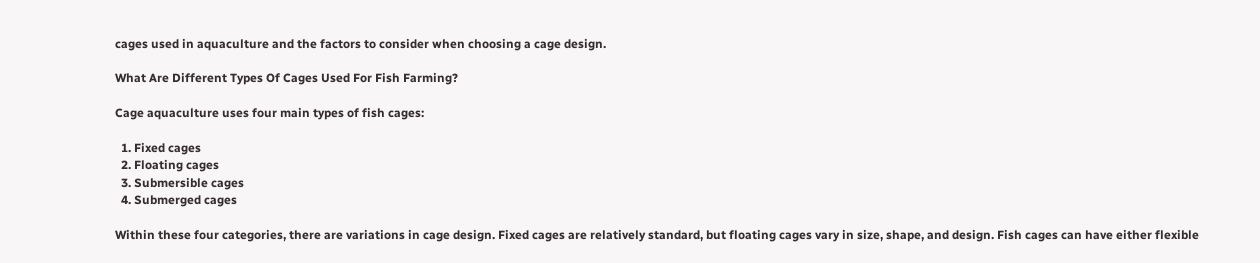cages used in aquaculture and the factors to consider when choosing a cage design.

What Are Different Types Of Cages Used For Fish Farming?

Cage aquaculture uses four main types of fish cages:

  1. Fixed cages
  2. Floating cages
  3. Submersible cages
  4. Submerged cages

Within these four categories, there are variations in cage design. Fixed cages are relatively standard, but floating cages vary in size, shape, and design. Fish cages can have either flexible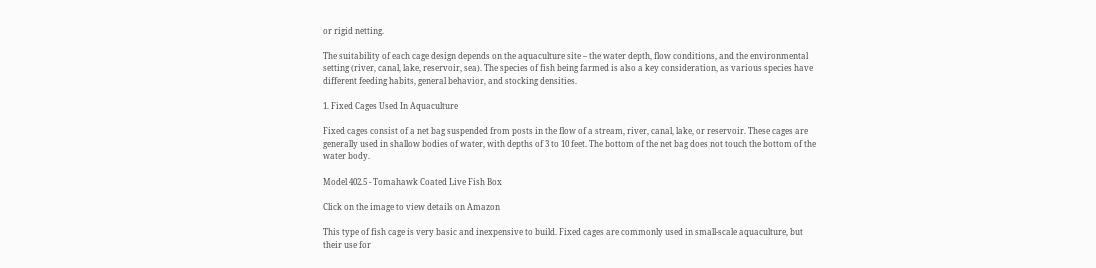or rigid netting.

The suitability of each cage design depends on the aquaculture site – the water depth, flow conditions, and the environmental setting (river, canal, lake, reservoir, sea). The species of fish being farmed is also a key consideration, as various species have different feeding habits, general behavior, and stocking densities.

1. Fixed Cages Used In Aquaculture

Fixed cages consist of a net bag suspended from posts in the flow of a stream, river, canal, lake, or reservoir. These cages are generally used in shallow bodies of water, with depths of 3 to 10 feet. The bottom of the net bag does not touch the bottom of the water body.

Model 402.5 - Tomahawk Coated Live Fish Box

Click on the image to view details on Amazon

This type of fish cage is very basic and inexpensive to build. Fixed cages are commonly used in small-scale aquaculture, but their use for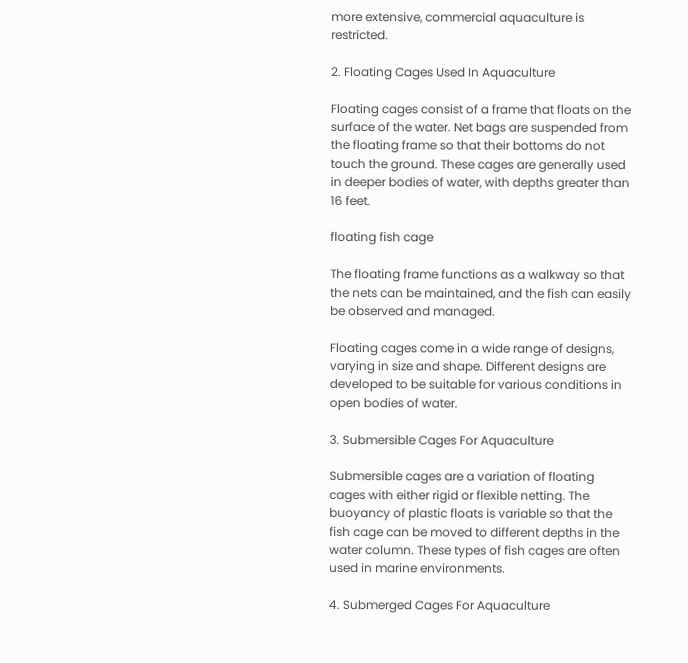more extensive, commercial aquaculture is restricted.

2. Floating Cages Used In Aquaculture

Floating cages consist of a frame that floats on the surface of the water. Net bags are suspended from the floating frame so that their bottoms do not touch the ground. These cages are generally used in deeper bodies of water, with depths greater than 16 feet.

floating fish cage

The floating frame functions as a walkway so that the nets can be maintained, and the fish can easily be observed and managed.

Floating cages come in a wide range of designs, varying in size and shape. Different designs are developed to be suitable for various conditions in open bodies of water.

3. Submersible Cages For Aquaculture

Submersible cages are a variation of floating cages with either rigid or flexible netting. The buoyancy of plastic floats is variable so that the fish cage can be moved to different depths in the water column. These types of fish cages are often used in marine environments.

4. Submerged Cages For Aquaculture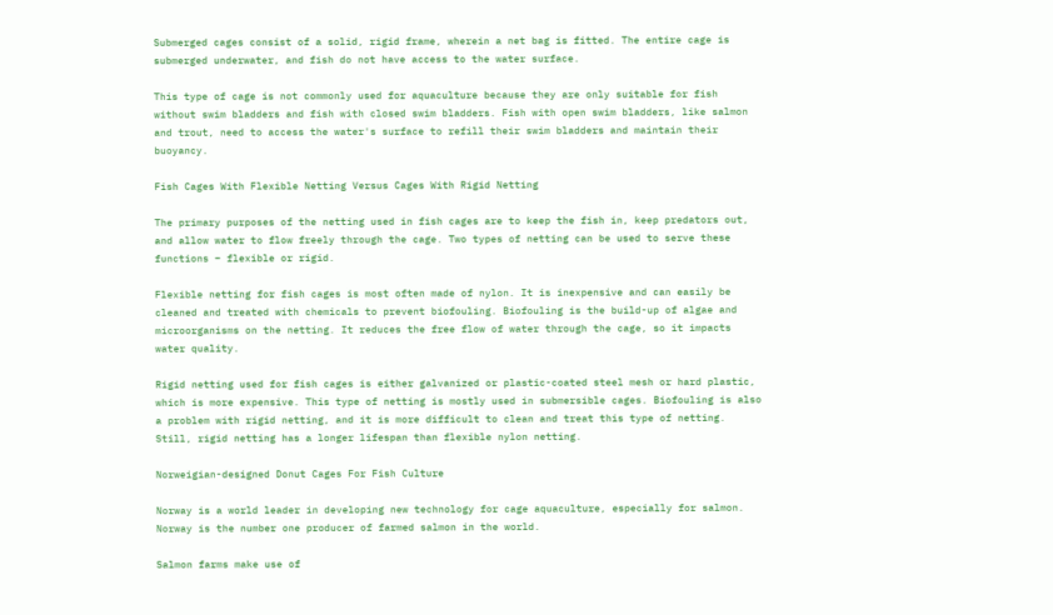Submerged cages consist of a solid, rigid frame, wherein a net bag is fitted. The entire cage is submerged underwater, and fish do not have access to the water surface.

This type of cage is not commonly used for aquaculture because they are only suitable for fish without swim bladders and fish with closed swim bladders. Fish with open swim bladders, like salmon and trout, need to access the water's surface to refill their swim bladders and maintain their buoyancy.

Fish Cages With Flexible Netting Versus Cages With Rigid Netting

The primary purposes of the netting used in fish cages are to keep the fish in, keep predators out, and allow water to flow freely through the cage. Two types of netting can be used to serve these functions – flexible or rigid.

Flexible netting for fish cages is most often made of nylon. It is inexpensive and can easily be cleaned and treated with chemicals to prevent biofouling. Biofouling is the build-up of algae and microorganisms on the netting. It reduces the free flow of water through the cage, so it impacts water quality.

Rigid netting used for fish cages is either galvanized or plastic-coated steel mesh or hard plastic, which is more expensive. This type of netting is mostly used in submersible cages. Biofouling is also a problem with rigid netting, and it is more difficult to clean and treat this type of netting. Still, rigid netting has a longer lifespan than flexible nylon netting.

Norweigian-designed Donut Cages For Fish Culture

Norway is a world leader in developing new technology for cage aquaculture, especially for salmon. Norway is the number one producer of farmed salmon in the world.

Salmon farms make use of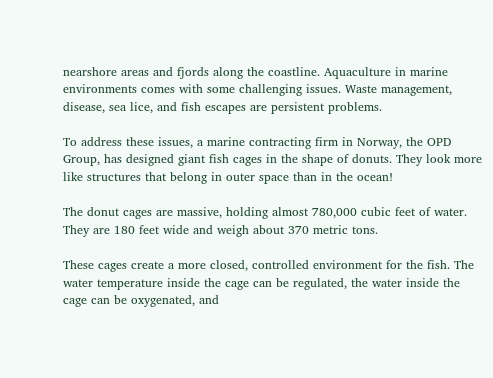nearshore areas and fjords along the coastline. Aquaculture in marine environments comes with some challenging issues. Waste management, disease, sea lice, and fish escapes are persistent problems.

To address these issues, a marine contracting firm in Norway, the OPD Group, has designed giant fish cages in the shape of donuts. They look more like structures that belong in outer space than in the ocean!

The donut cages are massive, holding almost 780,000 cubic feet of water. They are 180 feet wide and weigh about 370 metric tons.

These cages create a more closed, controlled environment for the fish. The water temperature inside the cage can be regulated, the water inside the cage can be oxygenated, and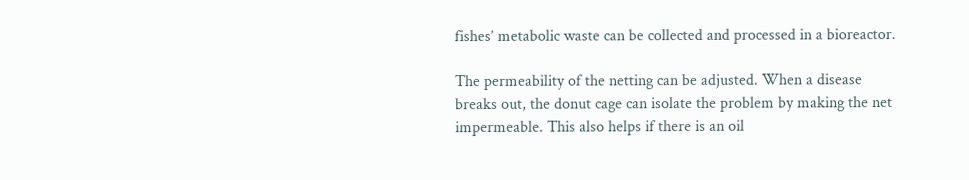fishes’ metabolic waste can be collected and processed in a bioreactor.

The permeability of the netting can be adjusted. When a disease breaks out, the donut cage can isolate the problem by making the net impermeable. This also helps if there is an oil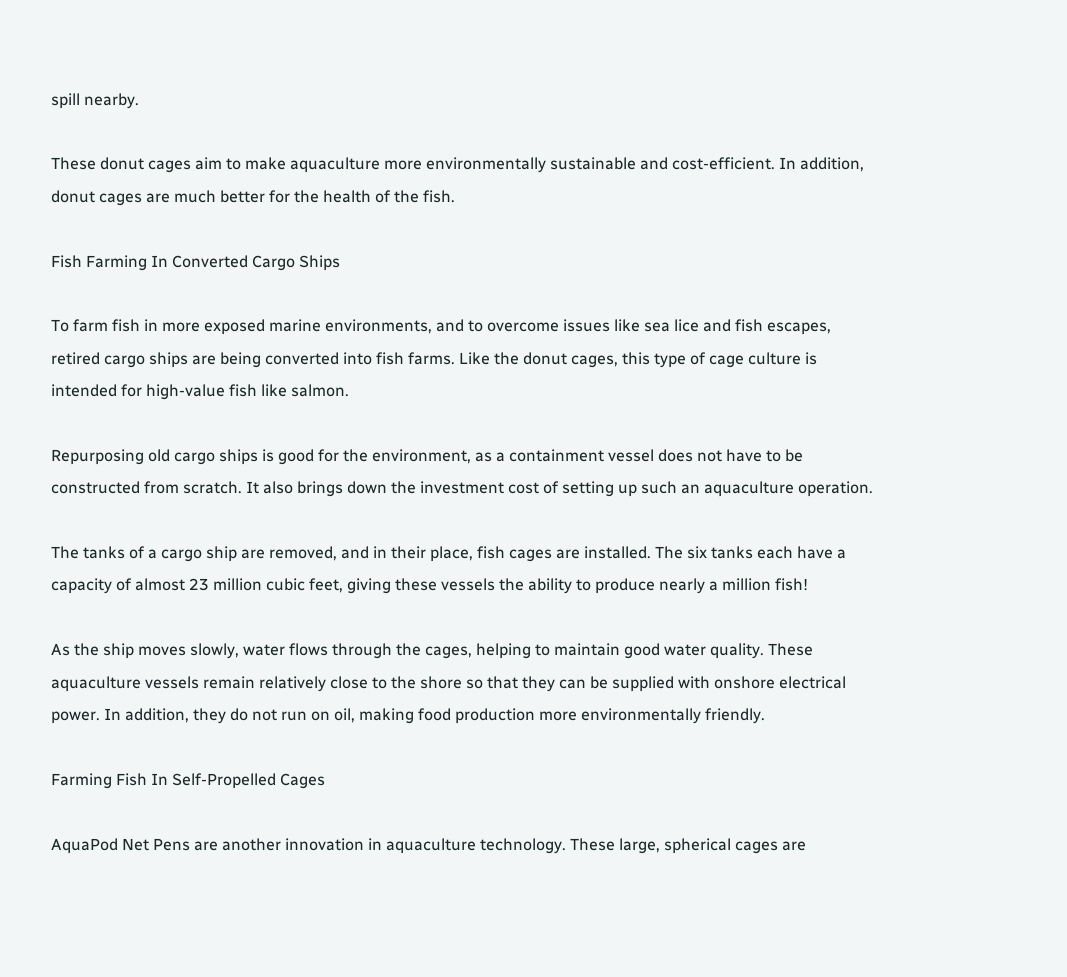spill nearby.

These donut cages aim to make aquaculture more environmentally sustainable and cost-efficient. In addition, donut cages are much better for the health of the fish.

Fish Farming In Converted Cargo Ships

To farm fish in more exposed marine environments, and to overcome issues like sea lice and fish escapes, retired cargo ships are being converted into fish farms. Like the donut cages, this type of cage culture is intended for high-value fish like salmon.

Repurposing old cargo ships is good for the environment, as a containment vessel does not have to be constructed from scratch. It also brings down the investment cost of setting up such an aquaculture operation.

The tanks of a cargo ship are removed, and in their place, fish cages are installed. The six tanks each have a capacity of almost 23 million cubic feet, giving these vessels the ability to produce nearly a million fish!

As the ship moves slowly, water flows through the cages, helping to maintain good water quality. These aquaculture vessels remain relatively close to the shore so that they can be supplied with onshore electrical power. In addition, they do not run on oil, making food production more environmentally friendly.

Farming Fish In Self-Propelled Cages

AquaPod Net Pens are another innovation in aquaculture technology. These large, spherical cages are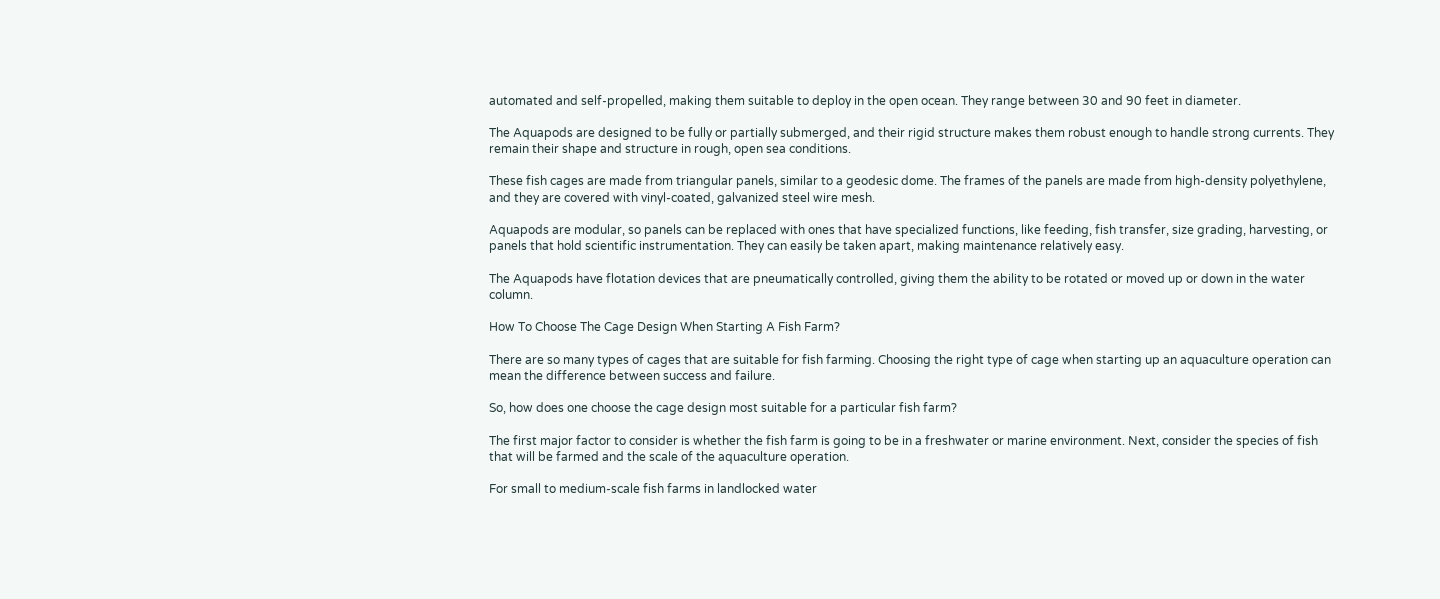automated and self-propelled, making them suitable to deploy in the open ocean. They range between 30 and 90 feet in diameter.

The Aquapods are designed to be fully or partially submerged, and their rigid structure makes them robust enough to handle strong currents. They remain their shape and structure in rough, open sea conditions.

These fish cages are made from triangular panels, similar to a geodesic dome. The frames of the panels are made from high-density polyethylene, and they are covered with vinyl-coated, galvanized steel wire mesh.

Aquapods are modular, so panels can be replaced with ones that have specialized functions, like feeding, fish transfer, size grading, harvesting, or panels that hold scientific instrumentation. They can easily be taken apart, making maintenance relatively easy.

The Aquapods have flotation devices that are pneumatically controlled, giving them the ability to be rotated or moved up or down in the water column.

How To Choose The Cage Design When Starting A Fish Farm?

There are so many types of cages that are suitable for fish farming. Choosing the right type of cage when starting up an aquaculture operation can mean the difference between success and failure.

So, how does one choose the cage design most suitable for a particular fish farm?

The first major factor to consider is whether the fish farm is going to be in a freshwater or marine environment. Next, consider the species of fish that will be farmed and the scale of the aquaculture operation.

For small to medium-scale fish farms in landlocked water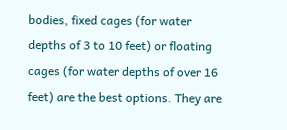bodies, fixed cages (for water depths of 3 to 10 feet) or floating cages (for water depths of over 16 feet) are the best options. They are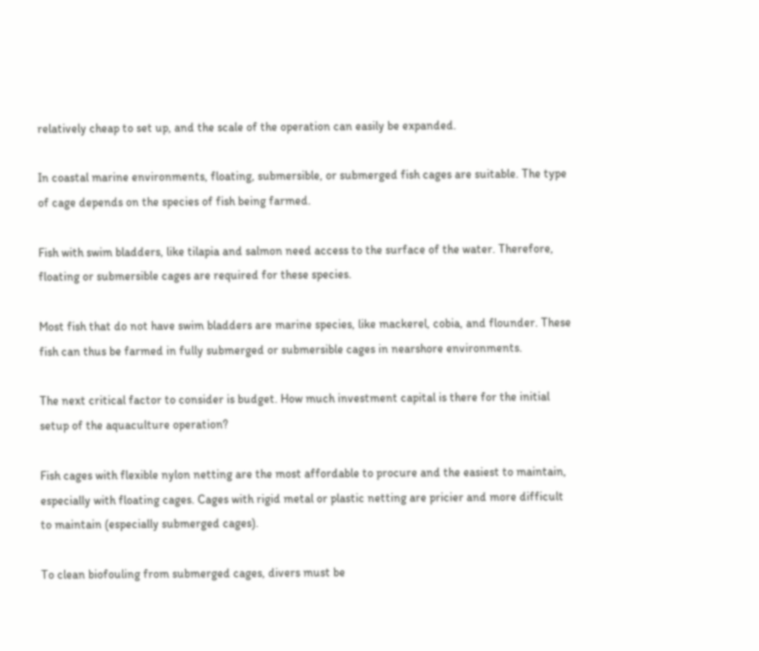relatively cheap to set up, and the scale of the operation can easily be expanded.

In coastal marine environments, floating, submersible, or submerged fish cages are suitable. The type of cage depends on the species of fish being farmed.

Fish with swim bladders, like tilapia and salmon need access to the surface of the water. Therefore, floating or submersible cages are required for these species.

Most fish that do not have swim bladders are marine species, like mackerel, cobia, and flounder. These fish can thus be farmed in fully submerged or submersible cages in nearshore environments.

The next critical factor to consider is budget. How much investment capital is there for the initial setup of the aquaculture operation?

Fish cages with flexible nylon netting are the most affordable to procure and the easiest to maintain, especially with floating cages. Cages with rigid metal or plastic netting are pricier and more difficult to maintain (especially submerged cages).

To clean biofouling from submerged cages, divers must be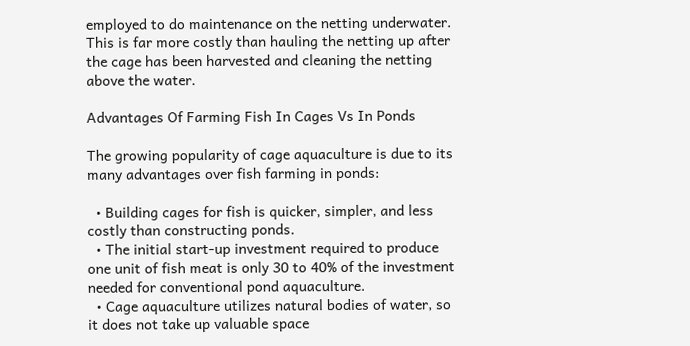employed to do maintenance on the netting underwater. This is far more costly than hauling the netting up after the cage has been harvested and cleaning the netting above the water.

Advantages Of Farming Fish In Cages Vs In Ponds

The growing popularity of cage aquaculture is due to its many advantages over fish farming in ponds:

  • Building cages for fish is quicker, simpler, and less costly than constructing ponds.
  • The initial start-up investment required to produce one unit of fish meat is only 30 to 40% of the investment needed for conventional pond aquaculture.
  • Cage aquaculture utilizes natural bodies of water, so it does not take up valuable space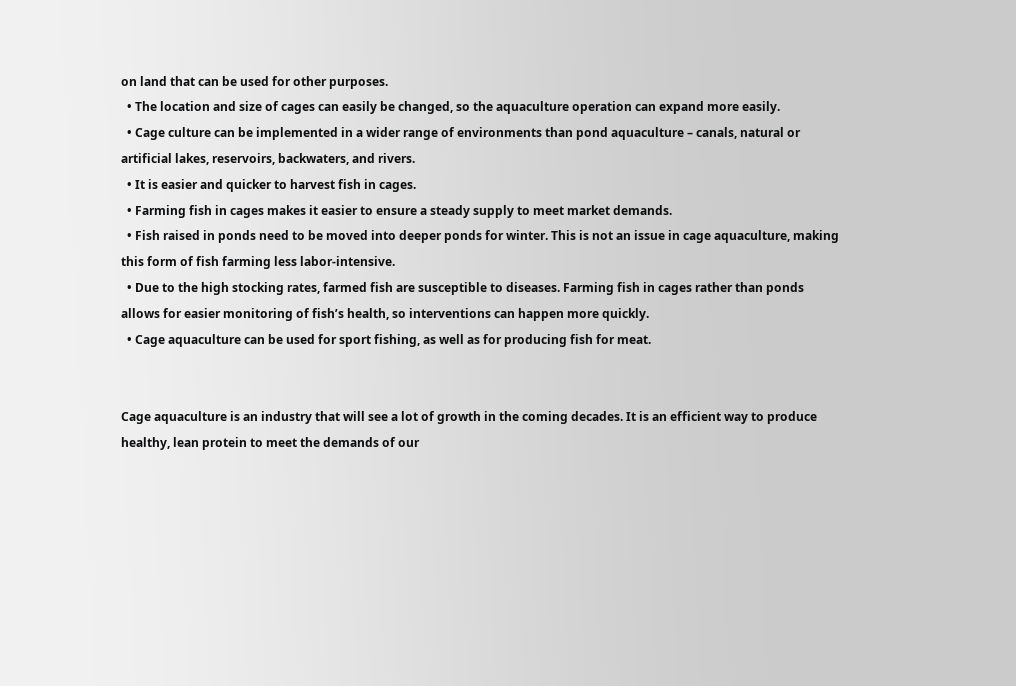on land that can be used for other purposes.
  • The location and size of cages can easily be changed, so the aquaculture operation can expand more easily.
  • Cage culture can be implemented in a wider range of environments than pond aquaculture – canals, natural or artificial lakes, reservoirs, backwaters, and rivers.
  • It is easier and quicker to harvest fish in cages.
  • Farming fish in cages makes it easier to ensure a steady supply to meet market demands.
  • Fish raised in ponds need to be moved into deeper ponds for winter. This is not an issue in cage aquaculture, making this form of fish farming less labor-intensive.
  • Due to the high stocking rates, farmed fish are susceptible to diseases. Farming fish in cages rather than ponds allows for easier monitoring of fish’s health, so interventions can happen more quickly.
  • Cage aquaculture can be used for sport fishing, as well as for producing fish for meat.


Cage aquaculture is an industry that will see a lot of growth in the coming decades. It is an efficient way to produce healthy, lean protein to meet the demands of our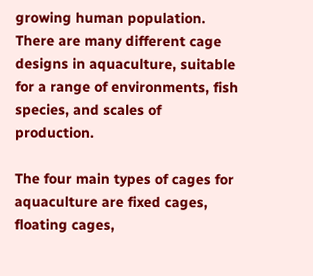growing human population. There are many different cage designs in aquaculture, suitable for a range of environments, fish species, and scales of production.

The four main types of cages for aquaculture are fixed cages, floating cages,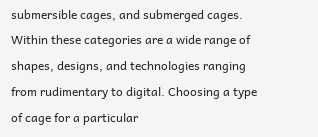submersible cages, and submerged cages. Within these categories are a wide range of shapes, designs, and technologies ranging from rudimentary to digital. Choosing a type of cage for a particular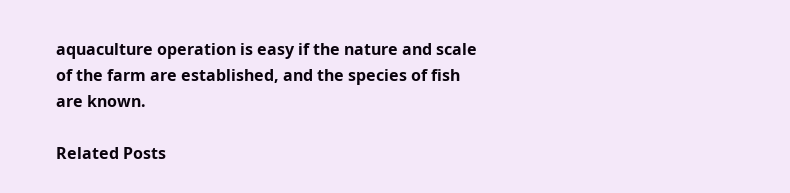aquaculture operation is easy if the nature and scale of the farm are established, and the species of fish are known.

Related Posts